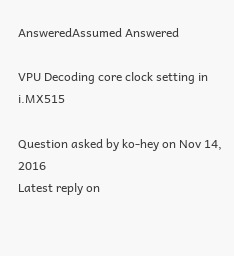AnsweredAssumed Answered

VPU Decoding core clock setting in i.MX515

Question asked by ko-hey on Nov 14, 2016
Latest reply on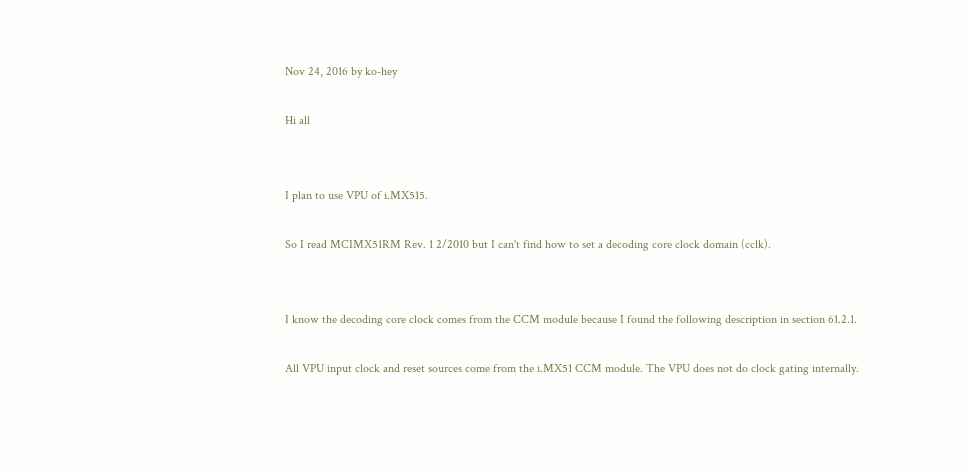Nov 24, 2016 by ko-hey

Hi all


I plan to use VPU of i.MX515.

So I read MCIMX51RM Rev. 1 2/2010 but I can't find how to set a decoding core clock domain (cclk).


I know the decoding core clock comes from the CCM module because I found the following description in section 61.2.1.

All VPU input clock and reset sources come from the i.MX51 CCM module. The VPU does not do clock gating internally.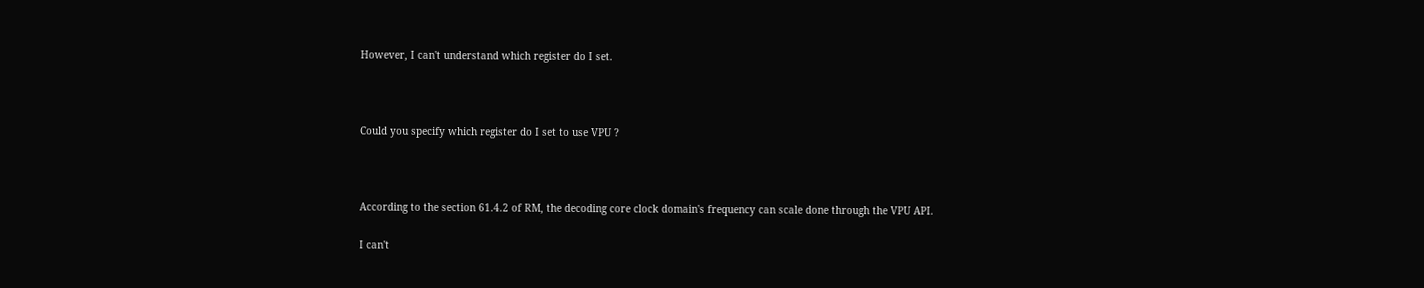However, I can't understand which register do I set.



Could you specify which register do I set to use VPU ?



According to the section 61.4.2 of RM, the decoding core clock domain's frequency can scale done through the VPU API.

I can't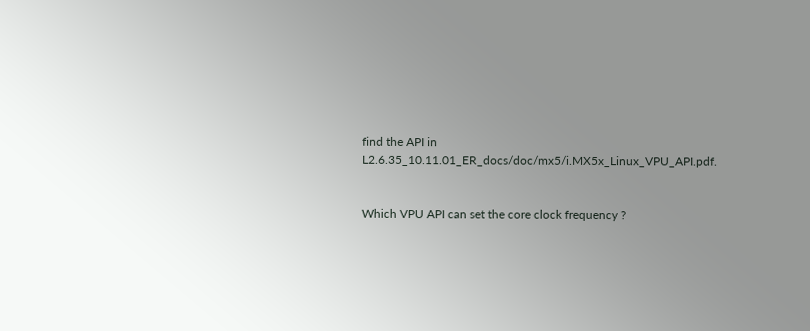find the API in L2.6.35_10.11.01_ER_docs/doc/mx5/i.MX5x_Linux_VPU_API.pdf.


Which VPU API can set the core clock frequency ?